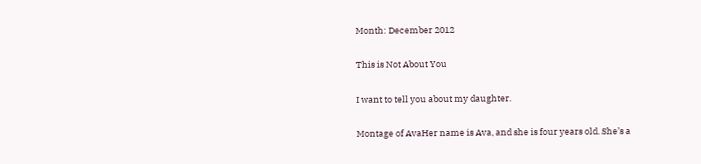Month: December 2012

This is Not About You

I want to tell you about my daughter.

Montage of AvaHer name is Ava, and she is four years old. She’s a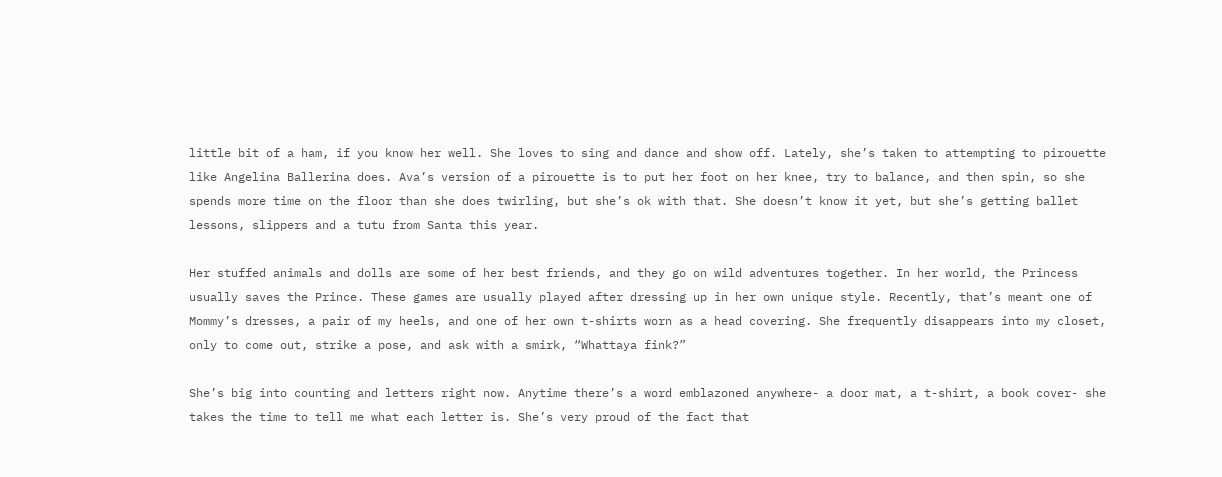little bit of a ham, if you know her well. She loves to sing and dance and show off. Lately, she’s taken to attempting to pirouette like Angelina Ballerina does. Ava’s version of a pirouette is to put her foot on her knee, try to balance, and then spin, so she spends more time on the floor than she does twirling, but she’s ok with that. She doesn’t know it yet, but she’s getting ballet lessons, slippers and a tutu from Santa this year.

Her stuffed animals and dolls are some of her best friends, and they go on wild adventures together. In her world, the Princess usually saves the Prince. These games are usually played after dressing up in her own unique style. Recently, that’s meant one of Mommy’s dresses, a pair of my heels, and one of her own t-shirts worn as a head covering. She frequently disappears into my closet, only to come out, strike a pose, and ask with a smirk, “Whattaya fink?”

She’s big into counting and letters right now. Anytime there’s a word emblazoned anywhere- a door mat, a t-shirt, a book cover- she takes the time to tell me what each letter is. She’s very proud of the fact that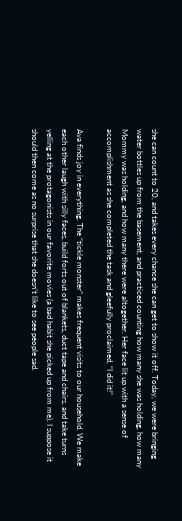she can count to 20, and takes every chance she can get to show it off. Today, we were bringing water bottles up from the basement, and practiced counting how many she was holding, how many Mommy was holding, and how many there were altogether. Her face lit up with a sense of accomplishment as she completed the task and gleefully proclaimed, “I did it!”

Ava finds joy in everything. The “tickle monster” makes frequent visits to our household. We make each other laugh with silly faces, build forts out of blankets, duct tape and chairs, and take turns yelling at the protagonists in our favorite movies (a bad habit she picked up from me). I suppose it should then come as no surprise that she doesn’t like to see people sad.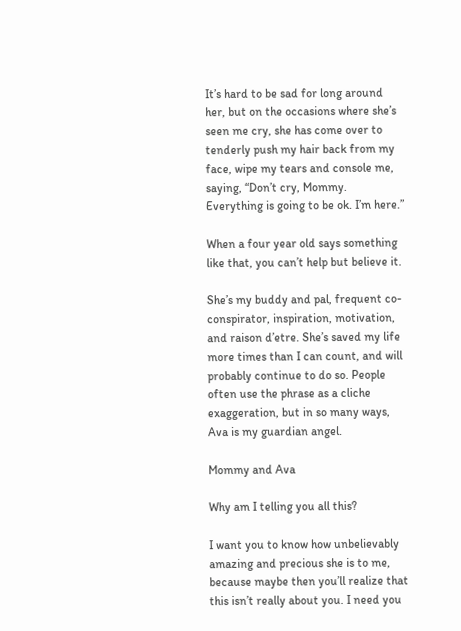It’s hard to be sad for long around her, but on the occasions where she’s seen me cry, she has come over to tenderly push my hair back from my face, wipe my tears and console me, saying, “Don’t cry, Mommy. Everything is going to be ok. I’m here.”

When a four year old says something like that, you can’t help but believe it.

She’s my buddy and pal, frequent co-conspirator, inspiration, motivation, and raison d’etre. She’s saved my life more times than I can count, and will probably continue to do so. People often use the phrase as a cliche exaggeration, but in so many ways, Ava is my guardian angel.

Mommy and Ava

Why am I telling you all this?

I want you to know how unbelievably amazing and precious she is to me, because maybe then you’ll realize that this isn’t really about you. I need you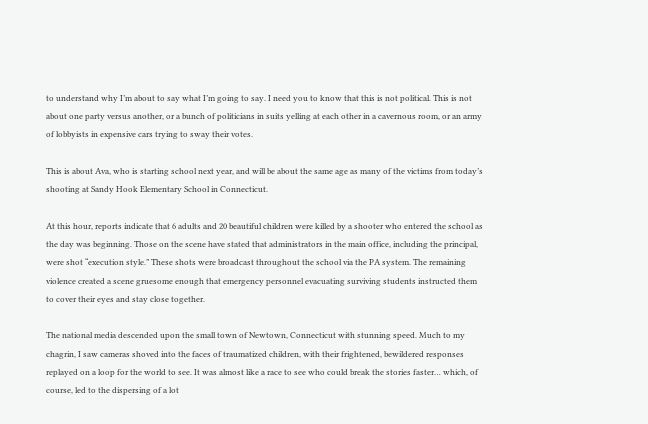to understand why I’m about to say what I’m going to say. I need you to know that this is not political. This is not about one party versus another, or a bunch of politicians in suits yelling at each other in a cavernous room, or an army of lobbyists in expensive cars trying to sway their votes.

This is about Ava, who is starting school next year, and will be about the same age as many of the victims from today’s shooting at Sandy Hook Elementary School in Connecticut.

At this hour, reports indicate that 6 adults and 20 beautiful children were killed by a shooter who entered the school as the day was beginning. Those on the scene have stated that administrators in the main office, including the principal, were shot “execution style.” These shots were broadcast throughout the school via the PA system. The remaining violence created a scene gruesome enough that emergency personnel evacuating surviving students instructed them to cover their eyes and stay close together.

The national media descended upon the small town of Newtown, Connecticut with stunning speed. Much to my chagrin, I saw cameras shoved into the faces of traumatized children, with their frightened, bewildered responses replayed on a loop for the world to see. It was almost like a race to see who could break the stories faster… which, of course, led to the dispersing of a lot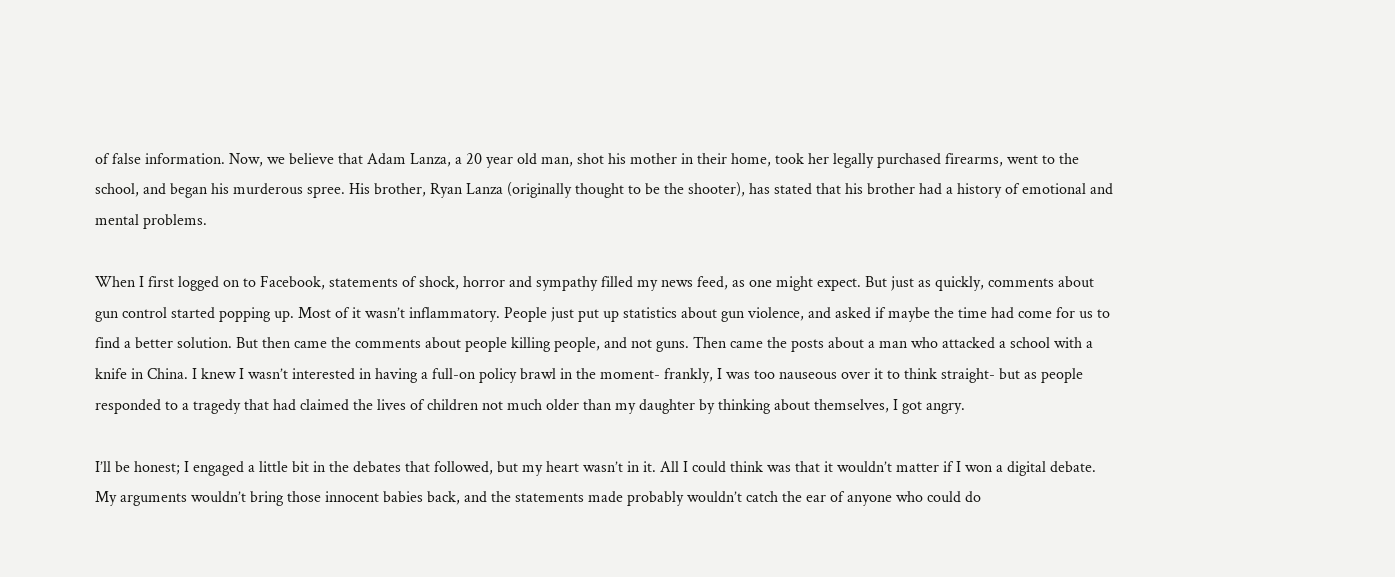of false information. Now, we believe that Adam Lanza, a 20 year old man, shot his mother in their home, took her legally purchased firearms, went to the school, and began his murderous spree. His brother, Ryan Lanza (originally thought to be the shooter), has stated that his brother had a history of emotional and mental problems.

When I first logged on to Facebook, statements of shock, horror and sympathy filled my news feed, as one might expect. But just as quickly, comments about gun control started popping up. Most of it wasn’t inflammatory. People just put up statistics about gun violence, and asked if maybe the time had come for us to find a better solution. But then came the comments about people killing people, and not guns. Then came the posts about a man who attacked a school with a knife in China. I knew I wasn’t interested in having a full-on policy brawl in the moment- frankly, I was too nauseous over it to think straight- but as people responded to a tragedy that had claimed the lives of children not much older than my daughter by thinking about themselves, I got angry.

I’ll be honest; I engaged a little bit in the debates that followed, but my heart wasn’t in it. All I could think was that it wouldn’t matter if I won a digital debate. My arguments wouldn’t bring those innocent babies back, and the statements made probably wouldn’t catch the ear of anyone who could do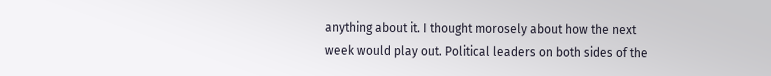anything about it. I thought morosely about how the next week would play out. Political leaders on both sides of the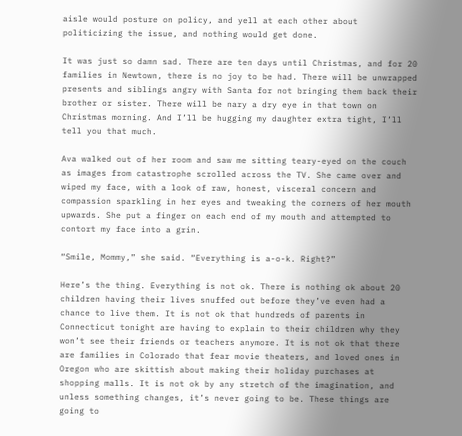aisle would posture on policy, and yell at each other about politicizing the issue, and nothing would get done.

It was just so damn sad. There are ten days until Christmas, and for 20 families in Newtown, there is no joy to be had. There will be unwrapped presents and siblings angry with Santa for not bringing them back their brother or sister. There will be nary a dry eye in that town on Christmas morning. And I’ll be hugging my daughter extra tight, I’ll tell you that much.

Ava walked out of her room and saw me sitting teary-eyed on the couch as images from catastrophe scrolled across the TV. She came over and wiped my face, with a look of raw, honest, visceral concern and compassion sparkling in her eyes and tweaking the corners of her mouth upwards. She put a finger on each end of my mouth and attempted to contort my face into a grin.

“Smile, Mommy,” she said. “Everything is a-o-k. Right?”

Here’s the thing. Everything is not ok. There is nothing ok about 20 children having their lives snuffed out before they’ve even had a chance to live them. It is not ok that hundreds of parents in Connecticut tonight are having to explain to their children why they won’t see their friends or teachers anymore. It is not ok that there are families in Colorado that fear movie theaters, and loved ones in Oregon who are skittish about making their holiday purchases at shopping malls. It is not ok by any stretch of the imagination, and unless something changes, it’s never going to be. These things are going to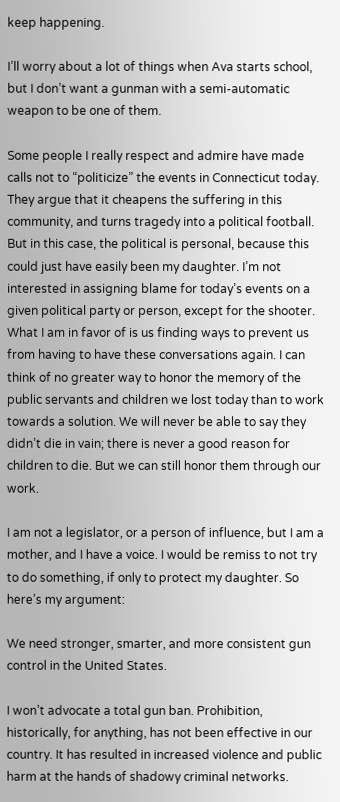keep happening.

I’ll worry about a lot of things when Ava starts school, but I don’t want a gunman with a semi-automatic weapon to be one of them.

Some people I really respect and admire have made calls not to “politicize” the events in Connecticut today. They argue that it cheapens the suffering in this community, and turns tragedy into a political football. But in this case, the political is personal, because this could just have easily been my daughter. I’m not interested in assigning blame for today’s events on a given political party or person, except for the shooter. What I am in favor of is us finding ways to prevent us from having to have these conversations again. I can think of no greater way to honor the memory of the public servants and children we lost today than to work towards a solution. We will never be able to say they didn’t die in vain; there is never a good reason for children to die. But we can still honor them through our work.

I am not a legislator, or a person of influence, but I am a mother, and I have a voice. I would be remiss to not try to do something, if only to protect my daughter. So here’s my argument:

We need stronger, smarter, and more consistent gun control in the United States.

I won’t advocate a total gun ban. Prohibition, historically, for anything, has not been effective in our country. It has resulted in increased violence and public harm at the hands of shadowy criminal networks.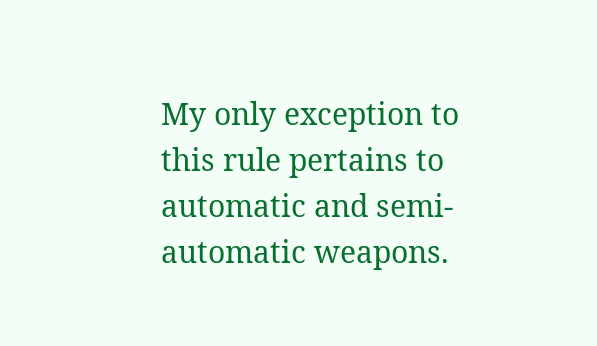My only exception to this rule pertains to automatic and semi-automatic weapons.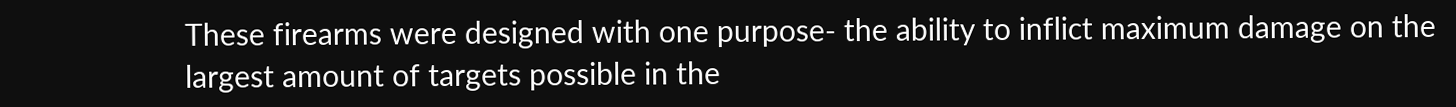These firearms were designed with one purpose- the ability to inflict maximum damage on the largest amount of targets possible in the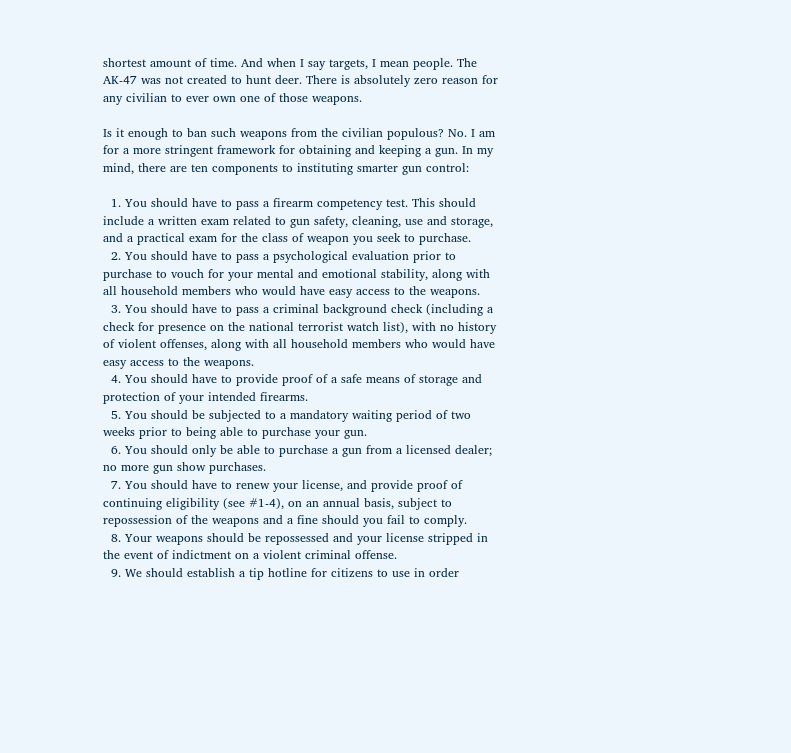shortest amount of time. And when I say targets, I mean people. The AK-47 was not created to hunt deer. There is absolutely zero reason for any civilian to ever own one of those weapons.

Is it enough to ban such weapons from the civilian populous? No. I am for a more stringent framework for obtaining and keeping a gun. In my mind, there are ten components to instituting smarter gun control:

  1. You should have to pass a firearm competency test. This should include a written exam related to gun safety, cleaning, use and storage, and a practical exam for the class of weapon you seek to purchase.
  2. You should have to pass a psychological evaluation prior to purchase to vouch for your mental and emotional stability, along with all household members who would have easy access to the weapons.
  3. You should have to pass a criminal background check (including a check for presence on the national terrorist watch list), with no history of violent offenses, along with all household members who would have easy access to the weapons.
  4. You should have to provide proof of a safe means of storage and protection of your intended firearms.
  5. You should be subjected to a mandatory waiting period of two weeks prior to being able to purchase your gun.
  6. You should only be able to purchase a gun from a licensed dealer; no more gun show purchases.
  7. You should have to renew your license, and provide proof of continuing eligibility (see #1-4), on an annual basis, subject to repossession of the weapons and a fine should you fail to comply.
  8. Your weapons should be repossessed and your license stripped in the event of indictment on a violent criminal offense.
  9. We should establish a tip hotline for citizens to use in order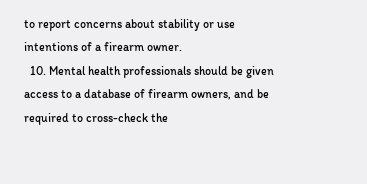to report concerns about stability or use intentions of a firearm owner.
  10. Mental health professionals should be given access to a database of firearm owners, and be required to cross-check the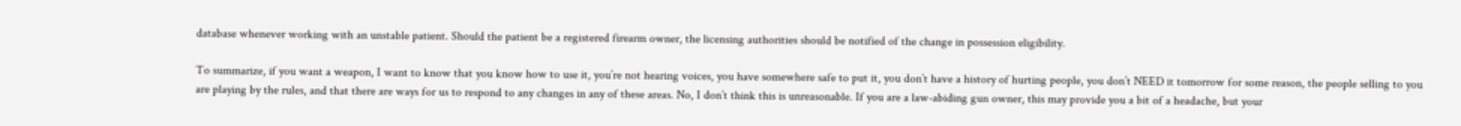database whenever working with an unstable patient. Should the patient be a registered firearm owner, the licensing authorities should be notified of the change in possession eligibility.

To summarize, if you want a weapon, I want to know that you know how to use it, you’re not hearing voices, you have somewhere safe to put it, you don’t have a history of hurting people, you don’t NEED it tomorrow for some reason, the people selling to you are playing by the rules, and that there are ways for us to respond to any changes in any of these areas. No, I don’t think this is unreasonable. If you are a law-abiding gun owner, this may provide you a bit of a headache, but your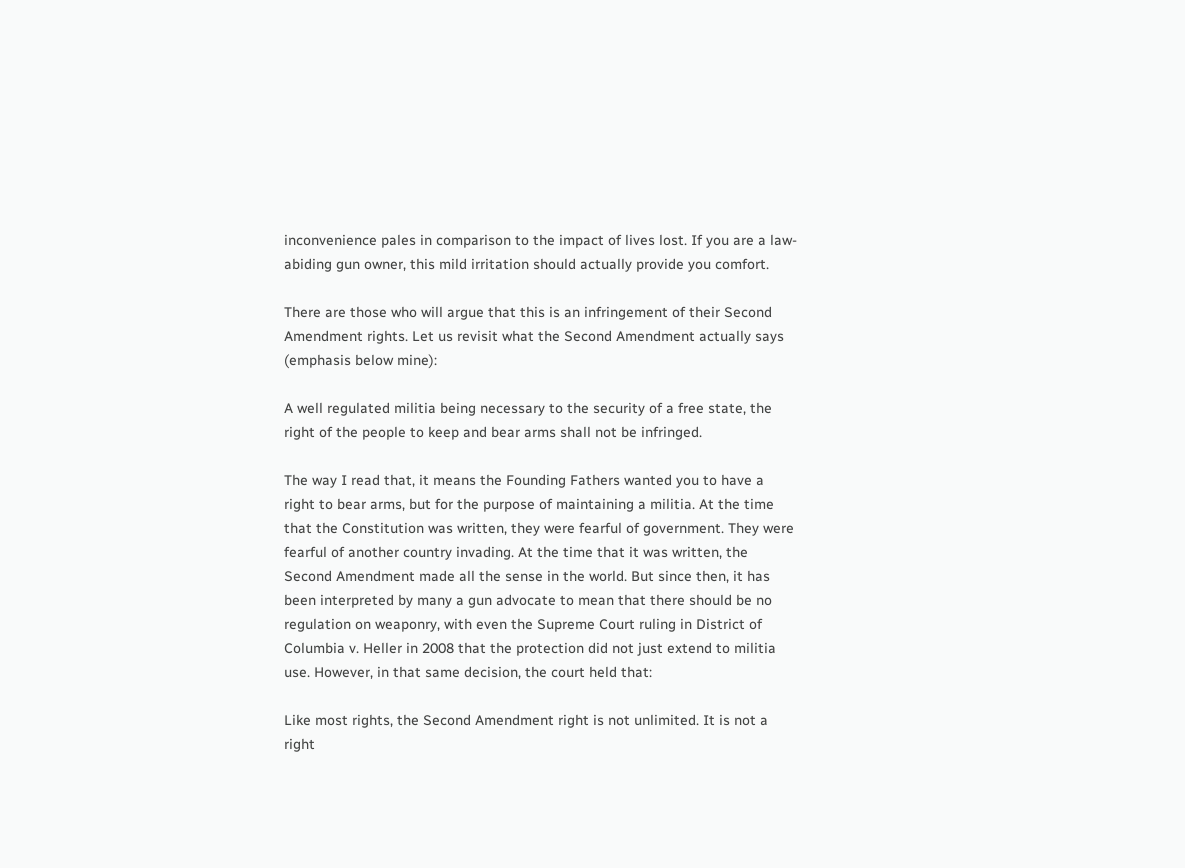inconvenience pales in comparison to the impact of lives lost. If you are a law-abiding gun owner, this mild irritation should actually provide you comfort.

There are those who will argue that this is an infringement of their Second Amendment rights. Let us revisit what the Second Amendment actually says (emphasis below mine):

A well regulated militia being necessary to the security of a free state, the right of the people to keep and bear arms shall not be infringed.

The way I read that, it means the Founding Fathers wanted you to have a right to bear arms, but for the purpose of maintaining a militia. At the time that the Constitution was written, they were fearful of government. They were fearful of another country invading. At the time that it was written, the Second Amendment made all the sense in the world. But since then, it has been interpreted by many a gun advocate to mean that there should be no regulation on weaponry, with even the Supreme Court ruling in District of Columbia v. Heller in 2008 that the protection did not just extend to militia use. However, in that same decision, the court held that:

Like most rights, the Second Amendment right is not unlimited. It is not a right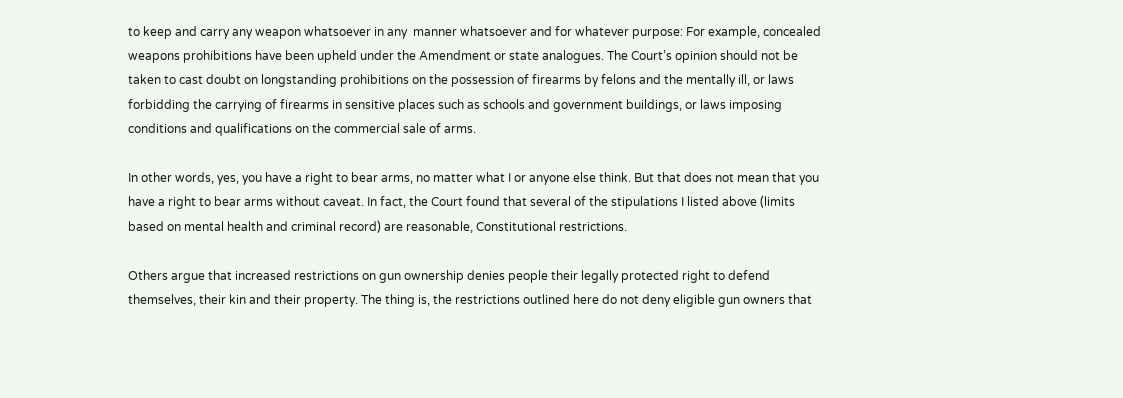to keep and carry any weapon whatsoever in any  manner whatsoever and for whatever purpose: For example, concealed weapons prohibitions have been upheld under the Amendment or state analogues. The Court’s opinion should not be taken to cast doubt on longstanding prohibitions on the possession of firearms by felons and the mentally ill, or laws forbidding the carrying of firearms in sensitive places such as schools and government buildings, or laws imposing conditions and qualifications on the commercial sale of arms.

In other words, yes, you have a right to bear arms, no matter what I or anyone else think. But that does not mean that you have a right to bear arms without caveat. In fact, the Court found that several of the stipulations I listed above (limits based on mental health and criminal record) are reasonable, Constitutional restrictions.

Others argue that increased restrictions on gun ownership denies people their legally protected right to defend themselves, their kin and their property. The thing is, the restrictions outlined here do not deny eligible gun owners that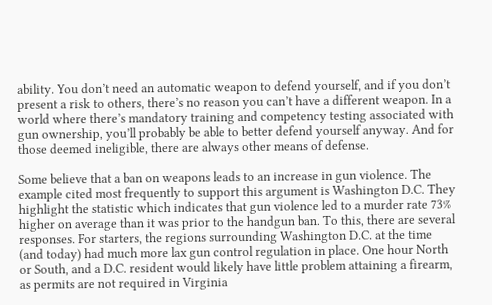ability. You don’t need an automatic weapon to defend yourself, and if you don’t present a risk to others, there’s no reason you can’t have a different weapon. In a world where there’s mandatory training and competency testing associated with gun ownership, you’ll probably be able to better defend yourself anyway. And for those deemed ineligible, there are always other means of defense.

Some believe that a ban on weapons leads to an increase in gun violence. The example cited most frequently to support this argument is Washington D.C. They highlight the statistic which indicates that gun violence led to a murder rate 73% higher on average than it was prior to the handgun ban. To this, there are several responses. For starters, the regions surrounding Washington D.C. at the time (and today) had much more lax gun control regulation in place. One hour North or South, and a D.C. resident would likely have little problem attaining a firearm, as permits are not required in Virginia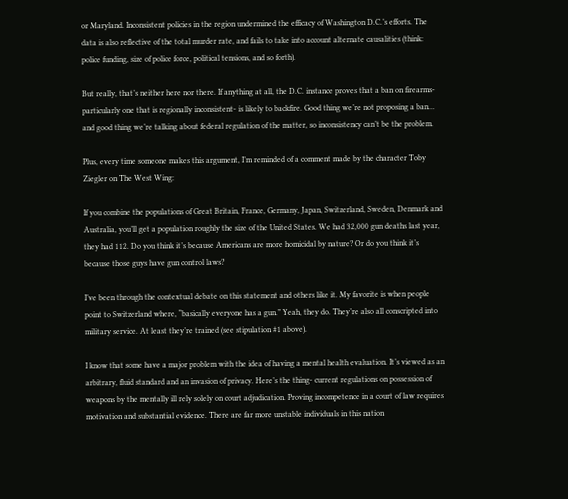or Maryland. Inconsistent policies in the region undermined the efficacy of Washington D.C.’s efforts. The data is also reflective of the total murder rate, and fails to take into account alternate causalities (think: police funding, size of police force, political tensions, and so forth).

But really, that’s neither here nor there. If anything at all, the D.C. instance proves that a ban on firearms- particularly one that is regionally inconsistent- is likely to backfire. Good thing we’re not proposing a ban… and good thing we’re talking about federal regulation of the matter, so inconsistency can’t be the problem.

Plus, every time someone makes this argument, I’m reminded of a comment made by the character Toby Ziegler on The West Wing:

If you combine the populations of Great Britain, France, Germany, Japan, Switzerland, Sweden, Denmark and Australia, you’ll get a population roughly the size of the United States. We had 32,000 gun deaths last year, they had 112. Do you think it’s because Americans are more homicidal by nature? Or do you think it’s because those guys have gun control laws?

I’ve been through the contextual debate on this statement and others like it. My favorite is when people point to Switzerland where, “basically everyone has a gun.” Yeah, they do. They’re also all conscripted into military service. At least they’re trained (see stipulation #1 above).

I know that some have a major problem with the idea of having a mental health evaluation. It’s viewed as an arbitrary, fluid standard and an invasion of privacy. Here’s the thing- current regulations on possession of weapons by the mentally ill rely solely on court adjudication. Proving incompetence in a court of law requires motivation and substantial evidence. There are far more unstable individuals in this nation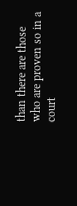than there are those who are proven so in a court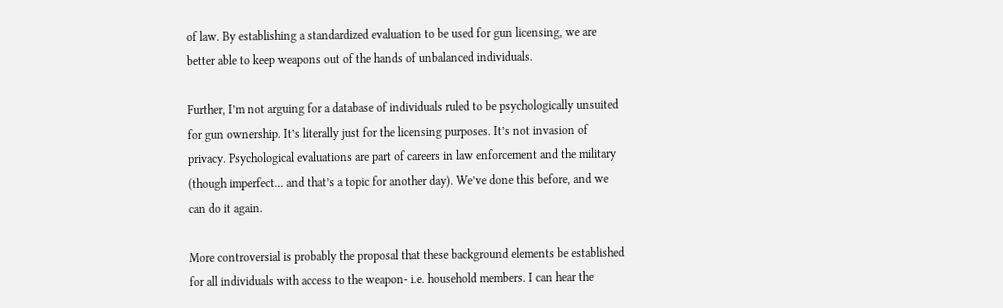of law. By establishing a standardized evaluation to be used for gun licensing, we are better able to keep weapons out of the hands of unbalanced individuals.

Further, I’m not arguing for a database of individuals ruled to be psychologically unsuited for gun ownership. It’s literally just for the licensing purposes. It’s not invasion of privacy. Psychological evaluations are part of careers in law enforcement and the military (though imperfect… and that’s a topic for another day). We’ve done this before, and we can do it again.

More controversial is probably the proposal that these background elements be established for all individuals with access to the weapon- i.e. household members. I can hear the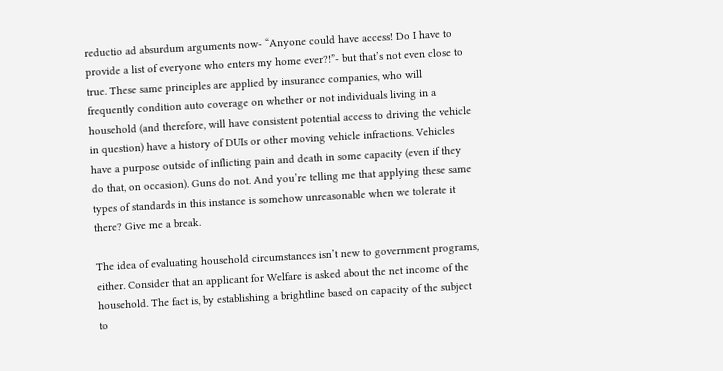reductio ad absurdum arguments now- “Anyone could have access! Do I have to provide a list of everyone who enters my home ever?!”- but that’s not even close to true. These same principles are applied by insurance companies, who will frequently condition auto coverage on whether or not individuals living in a household (and therefore, will have consistent potential access to driving the vehicle in question) have a history of DUIs or other moving vehicle infractions. Vehicles have a purpose outside of inflicting pain and death in some capacity (even if they do that, on occasion). Guns do not. And you’re telling me that applying these same types of standards in this instance is somehow unreasonable when we tolerate it there? Give me a break.

The idea of evaluating household circumstances isn’t new to government programs, either. Consider that an applicant for Welfare is asked about the net income of the household. The fact is, by establishing a brightline based on capacity of the subject to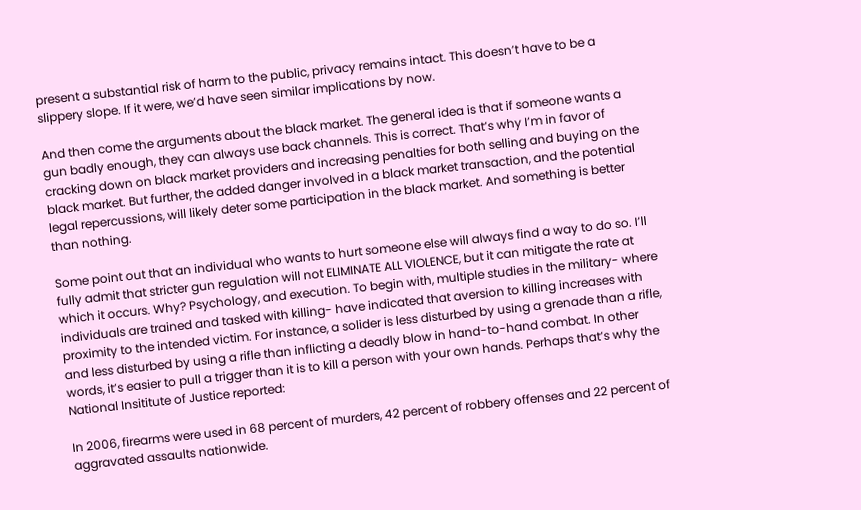present a substantial risk of harm to the public, privacy remains intact. This doesn’t have to be a slippery slope. If it were, we’d have seen similar implications by now.

And then come the arguments about the black market. The general idea is that if someone wants a gun badly enough, they can always use back channels. This is correct. That’s why I’m in favor of cracking down on black market providers and increasing penalties for both selling and buying on the black market. But further, the added danger involved in a black market transaction, and the potential legal repercussions, will likely deter some participation in the black market. And something is better than nothing.

Some point out that an individual who wants to hurt someone else will always find a way to do so. I’ll fully admit that stricter gun regulation will not ELIMINATE ALL VIOLENCE, but it can mitigate the rate at which it occurs. Why? Psychology, and execution. To begin with, multiple studies in the military- where individuals are trained and tasked with killing- have indicated that aversion to killing increases with proximity to the intended victim. For instance, a solider is less disturbed by using a grenade than a rifle, and less disturbed by using a rifle than inflicting a deadly blow in hand-to-hand combat. In other words, it’s easier to pull a trigger than it is to kill a person with your own hands. Perhaps that’s why the National Insititute of Justice reported:

In 2006, firearms were used in 68 percent of murders, 42 percent of robbery offenses and 22 percent of aggravated assaults nationwide.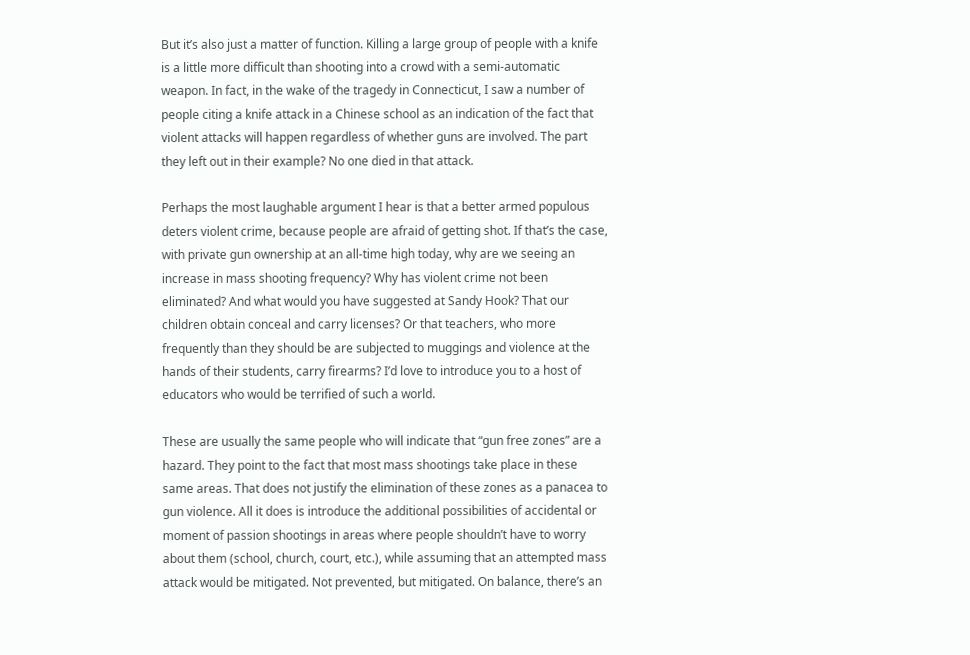But it’s also just a matter of function. Killing a large group of people with a knife is a little more difficult than shooting into a crowd with a semi-automatic weapon. In fact, in the wake of the tragedy in Connecticut, I saw a number of people citing a knife attack in a Chinese school as an indication of the fact that violent attacks will happen regardless of whether guns are involved. The part they left out in their example? No one died in that attack.

Perhaps the most laughable argument I hear is that a better armed populous deters violent crime, because people are afraid of getting shot. If that’s the case, with private gun ownership at an all-time high today, why are we seeing an increase in mass shooting frequency? Why has violent crime not been eliminated? And what would you have suggested at Sandy Hook? That our children obtain conceal and carry licenses? Or that teachers, who more frequently than they should be are subjected to muggings and violence at the hands of their students, carry firearms? I’d love to introduce you to a host of educators who would be terrified of such a world.

These are usually the same people who will indicate that “gun free zones” are a hazard. They point to the fact that most mass shootings take place in these same areas. That does not justify the elimination of these zones as a panacea to gun violence. All it does is introduce the additional possibilities of accidental or moment of passion shootings in areas where people shouldn’t have to worry about them (school, church, court, etc.), while assuming that an attempted mass attack would be mitigated. Not prevented, but mitigated. On balance, there’s an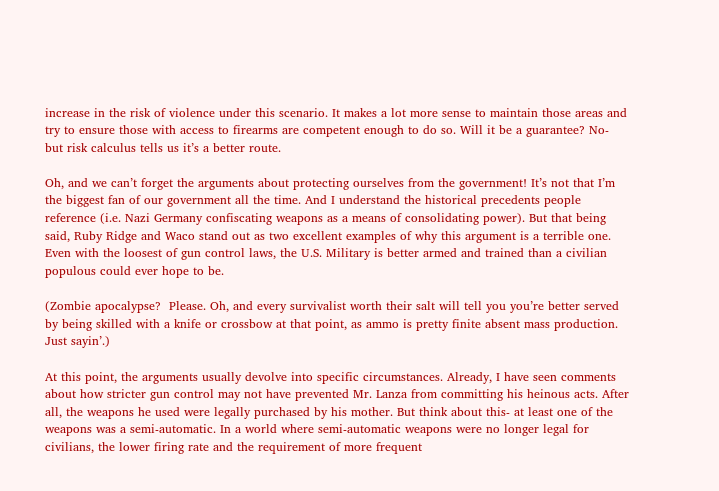increase in the risk of violence under this scenario. It makes a lot more sense to maintain those areas and try to ensure those with access to firearms are competent enough to do so. Will it be a guarantee? No- but risk calculus tells us it’s a better route.

Oh, and we can’t forget the arguments about protecting ourselves from the government! It’s not that I’m the biggest fan of our government all the time. And I understand the historical precedents people reference (i.e. Nazi Germany confiscating weapons as a means of consolidating power). But that being said, Ruby Ridge and Waco stand out as two excellent examples of why this argument is a terrible one. Even with the loosest of gun control laws, the U.S. Military is better armed and trained than a civilian populous could ever hope to be.

(Zombie apocalypse?  Please. Oh, and every survivalist worth their salt will tell you you’re better served by being skilled with a knife or crossbow at that point, as ammo is pretty finite absent mass production. Just sayin’.)

At this point, the arguments usually devolve into specific circumstances. Already, I have seen comments about how stricter gun control may not have prevented Mr. Lanza from committing his heinous acts. After all, the weapons he used were legally purchased by his mother. But think about this- at least one of the weapons was a semi-automatic. In a world where semi-automatic weapons were no longer legal for civilians, the lower firing rate and the requirement of more frequent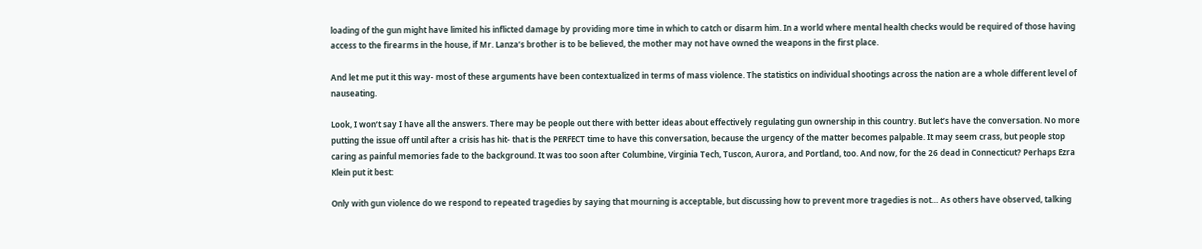loading of the gun might have limited his inflicted damage by providing more time in which to catch or disarm him. In a world where mental health checks would be required of those having access to the firearms in the house, if Mr. Lanza’s brother is to be believed, the mother may not have owned the weapons in the first place.

And let me put it this way- most of these arguments have been contextualized in terms of mass violence. The statistics on individual shootings across the nation are a whole different level of nauseating.

Look, I won’t say I have all the answers. There may be people out there with better ideas about effectively regulating gun ownership in this country. But let’s have the conversation. No more putting the issue off until after a crisis has hit- that is the PERFECT time to have this conversation, because the urgency of the matter becomes palpable. It may seem crass, but people stop caring as painful memories fade to the background. It was too soon after Columbine, Virginia Tech, Tuscon, Aurora, and Portland, too. And now, for the 26 dead in Connecticut? Perhaps Ezra Klein put it best:

Only with gun violence do we respond to repeated tragedies by saying that mourning is acceptable, but discussing how to prevent more tragedies is not… As others have observed, talking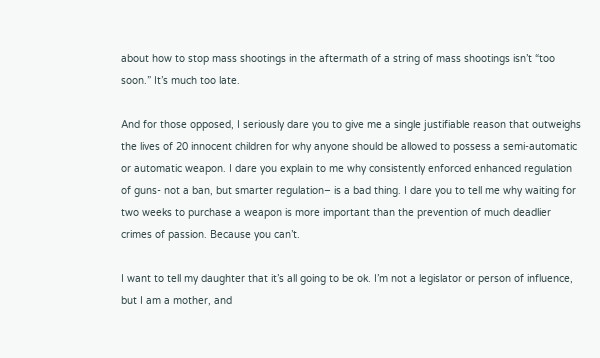about how to stop mass shootings in the aftermath of a string of mass shootings isn’t “too soon.” It’s much too late.

And for those opposed, I seriously dare you to give me a single justifiable reason that outweighs the lives of 20 innocent children for why anyone should be allowed to possess a semi-automatic or automatic weapon. I dare you explain to me why consistently enforced enhanced regulation of guns- not a ban, but smarter regulation– is a bad thing. I dare you to tell me why waiting for two weeks to purchase a weapon is more important than the prevention of much deadlier crimes of passion. Because you can’t.

I want to tell my daughter that it’s all going to be ok. I’m not a legislator or person of influence, but I am a mother, and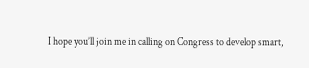I hope you’ll join me in calling on Congress to develop smart,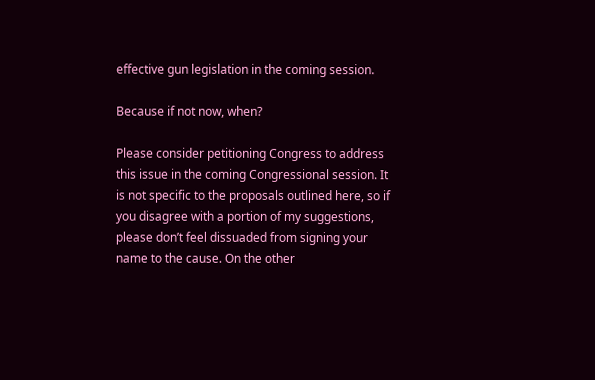effective gun legislation in the coming session.

Because if not now, when?

Please consider petitioning Congress to address this issue in the coming Congressional session. It is not specific to the proposals outlined here, so if you disagree with a portion of my suggestions, please don’t feel dissuaded from signing your name to the cause. On the other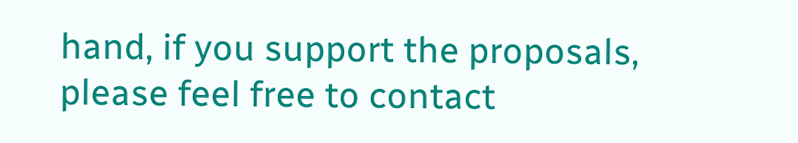hand, if you support the proposals, please feel free to contact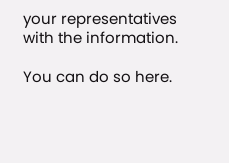your representatives with the information.

You can do so here.